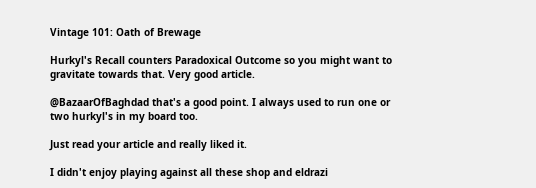Vintage 101: Oath of Brewage

Hurkyl's Recall counters Paradoxical Outcome so you might want to gravitate towards that. Very good article.

@BazaarOfBaghdad that's a good point. I always used to run one or two hurkyl's in my board too.

Just read your article and really liked it.

I didn't enjoy playing against all these shop and eldrazi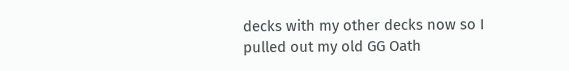decks with my other decks now so I pulled out my old GG Oath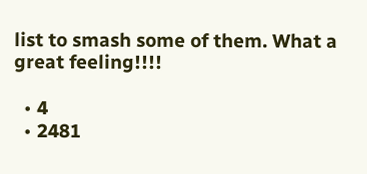list to smash some of them. What a great feeling!!!!

  • 4
  • 2481